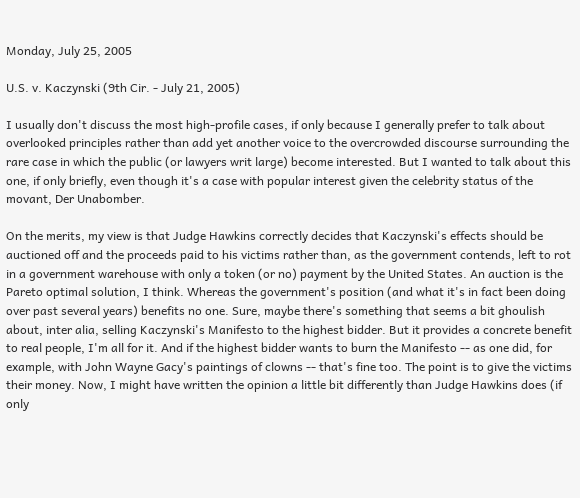Monday, July 25, 2005

U.S. v. Kaczynski (9th Cir. - July 21, 2005)

I usually don't discuss the most high-profile cases, if only because I generally prefer to talk about overlooked principles rather than add yet another voice to the overcrowded discourse surrounding the rare case in which the public (or lawyers writ large) become interested. But I wanted to talk about this one, if only briefly, even though it's a case with popular interest given the celebrity status of the movant, Der Unabomber.

On the merits, my view is that Judge Hawkins correctly decides that Kaczynski's effects should be auctioned off and the proceeds paid to his victims rather than, as the government contends, left to rot in a government warehouse with only a token (or no) payment by the United States. An auction is the Pareto optimal solution, I think. Whereas the government's position (and what it's in fact been doing over past several years) benefits no one. Sure, maybe there's something that seems a bit ghoulish about, inter alia, selling Kaczynski's Manifesto to the highest bidder. But it provides a concrete benefit to real people, I'm all for it. And if the highest bidder wants to burn the Manifesto -- as one did, for example, with John Wayne Gacy's paintings of clowns -- that's fine too. The point is to give the victims their money. Now, I might have written the opinion a little bit differently than Judge Hawkins does (if only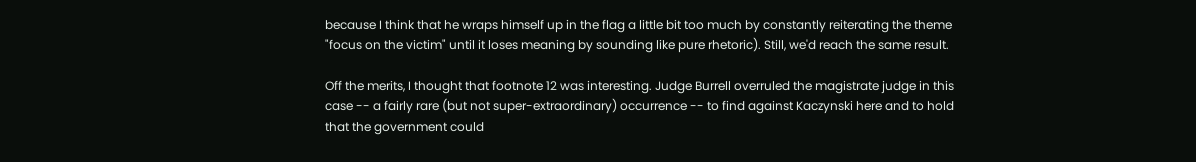because I think that he wraps himself up in the flag a little bit too much by constantly reiterating the theme "focus on the victim" until it loses meaning by sounding like pure rhetoric). Still, we'd reach the same result.

Off the merits, I thought that footnote 12 was interesting. Judge Burrell overruled the magistrate judge in this case -- a fairly rare (but not super-extraordinary) occurrence -- to find against Kaczynski here and to hold that the government could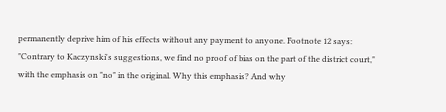permanently deprive him of his effects without any payment to anyone. Footnote 12 says: "Contrary to Kaczynski's suggestions, we find no proof of bias on the part of the district court," with the emphasis on "no" in the original. Why this emphasis? And why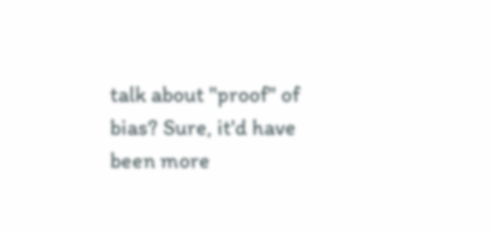talk about "proof" of bias? Sure, it'd have been more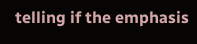telling if the emphasis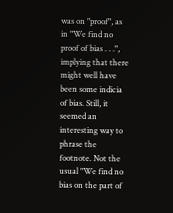was on "proof", as in "We find no proof of bias . . .", implying that there might well have been some indicia of bias. Still, it seemed an interesting way to phrase the footnote. Not the usual "We find no bias on the part of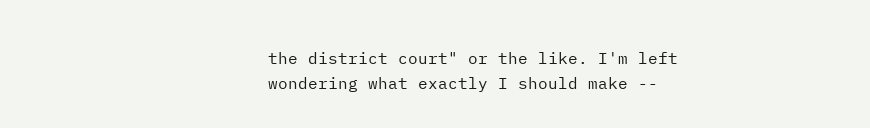the district court" or the like. I'm left wondering what exactly I should make --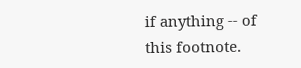if anything -- of this footnote.